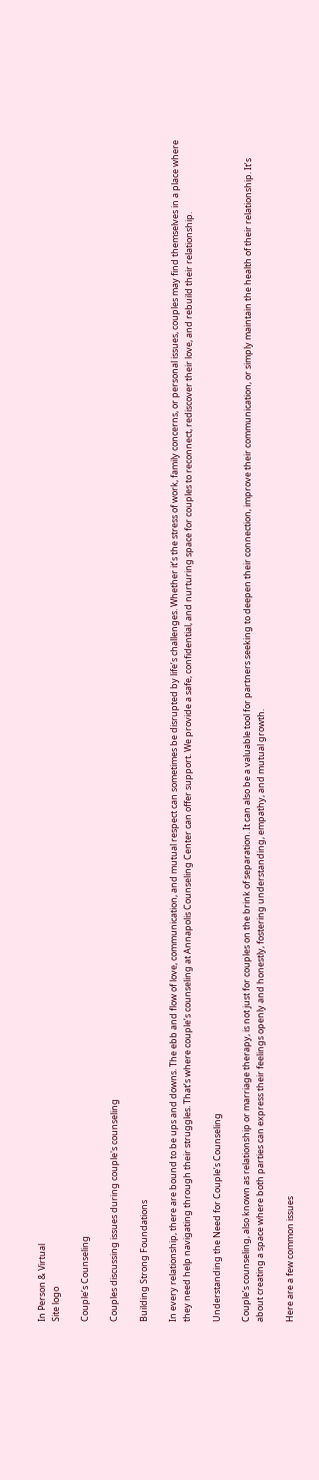In Person & Virtual
Site logo

Couple’s Counseling

Couples discussing issues during couple's counseling

Building Strong Foundations

In every relationship, there are bound to be ups and downs. The ebb and flow of love, communication, and mutual respect can sometimes be disrupted by life’s challenges. Whether it’s the stress of work, family concerns, or personal issues, couples may find themselves in a place where they need help navigating through their struggles. That’s where couple’s counseling at Annapolis Counseling Center can offer support. We provide a safe, confidential, and nurturing space for couples to reconnect, rediscover their love, and rebuild their relationship.

Understanding the Need for Couple’s Counseling

Couple’s counseling, also known as relationship or marriage therapy, is not just for couples on the brink of separation. It can also be a valuable tool for partners seeking to deepen their connection, improve their communication, or simply maintain the health of their relationship. It’s about creating a space where both parties can express their feelings openly and honestly, fostering understanding, empathy, and mutual growth.

Here are a few common issues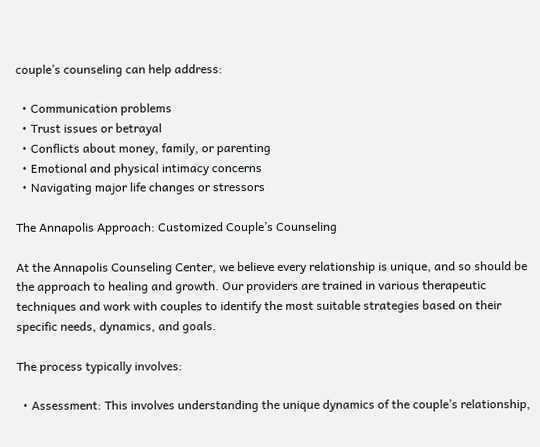couple’s counseling can help address:

  • Communication problems
  • Trust issues or betrayal
  • Conflicts about money, family, or parenting
  • Emotional and physical intimacy concerns
  • Navigating major life changes or stressors

The Annapolis Approach: Customized Couple’s Counseling

At the Annapolis Counseling Center, we believe every relationship is unique, and so should be the approach to healing and growth. Our providers are trained in various therapeutic techniques and work with couples to identify the most suitable strategies based on their specific needs, dynamics, and goals.

The process typically involves:

  • Assessment: This involves understanding the unique dynamics of the couple’s relationship,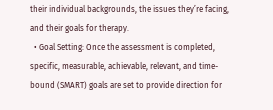their individual backgrounds, the issues they’re facing, and their goals for therapy.
  • Goal Setting: Once the assessment is completed, specific, measurable, achievable, relevant, and time-bound (SMART) goals are set to provide direction for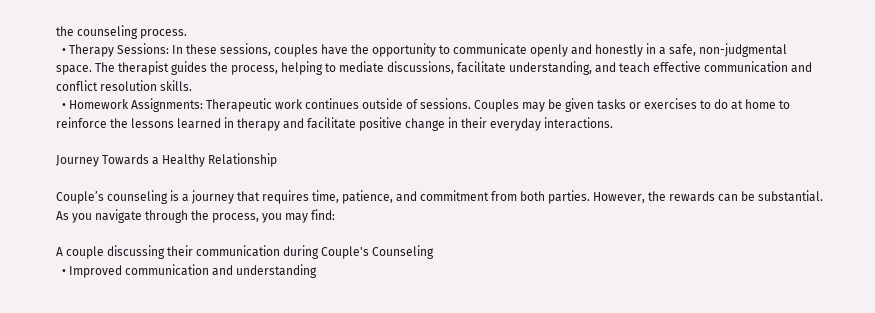the counseling process.
  • Therapy Sessions: In these sessions, couples have the opportunity to communicate openly and honestly in a safe, non-judgmental space. The therapist guides the process, helping to mediate discussions, facilitate understanding, and teach effective communication and conflict resolution skills.
  • Homework Assignments: Therapeutic work continues outside of sessions. Couples may be given tasks or exercises to do at home to reinforce the lessons learned in therapy and facilitate positive change in their everyday interactions.

Journey Towards a Healthy Relationship

Couple’s counseling is a journey that requires time, patience, and commitment from both parties. However, the rewards can be substantial. As you navigate through the process, you may find:

A couple discussing their communication during Couple's Counseling
  • Improved communication and understanding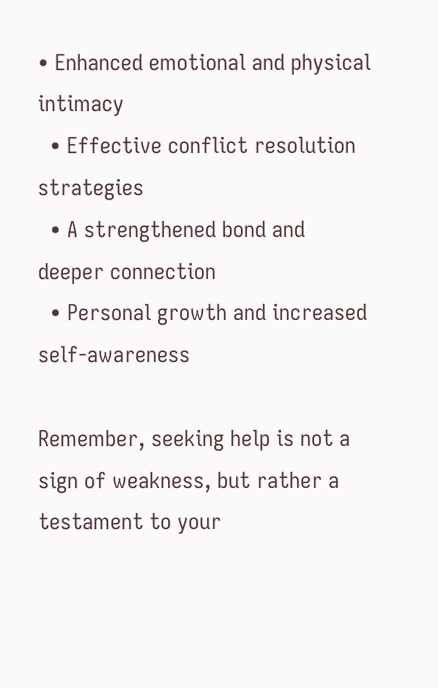• Enhanced emotional and physical intimacy
  • Effective conflict resolution strategies
  • A strengthened bond and deeper connection
  • Personal growth and increased self-awareness

Remember, seeking help is not a sign of weakness, but rather a testament to your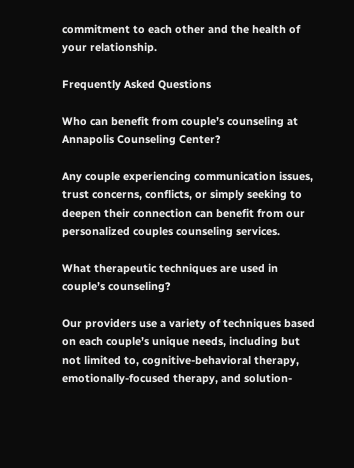commitment to each other and the health of your relationship.

Frequently Asked Questions

Who can benefit from couple’s counseling at Annapolis Counseling Center?

Any couple experiencing communication issues, trust concerns, conflicts, or simply seeking to deepen their connection can benefit from our personalized couples counseling services.

What therapeutic techniques are used in couple’s counseling?

Our providers use a variety of techniques based on each couple’s unique needs, including but not limited to, cognitive-behavioral therapy, emotionally-focused therapy, and solution-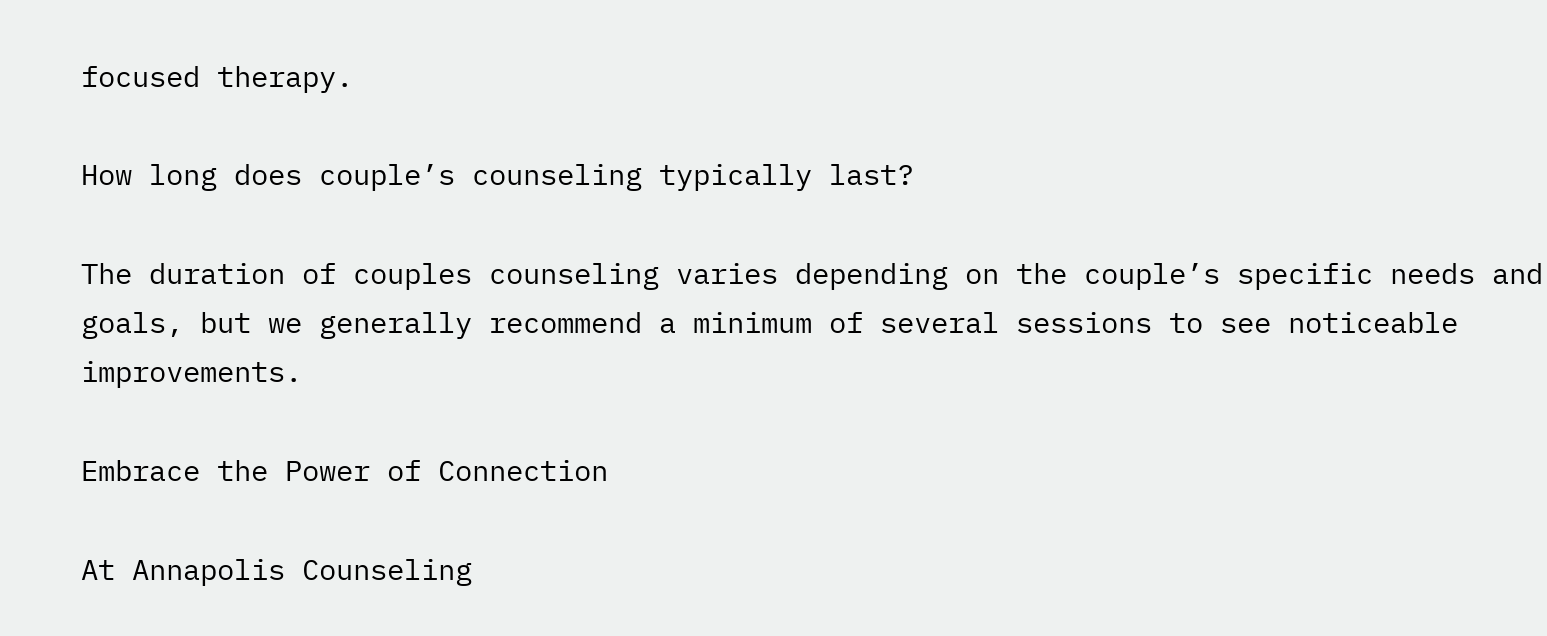focused therapy.

How long does couple’s counseling typically last?

The duration of couples counseling varies depending on the couple’s specific needs and goals, but we generally recommend a minimum of several sessions to see noticeable improvements.

Embrace the Power of Connection

At Annapolis Counseling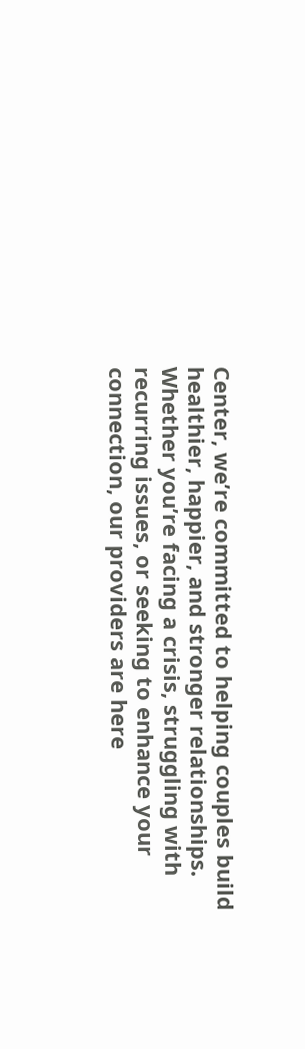Center, we’re committed to helping couples build healthier, happier, and stronger relationships. Whether you’re facing a crisis, struggling with recurring issues, or seeking to enhance your connection, our providers are here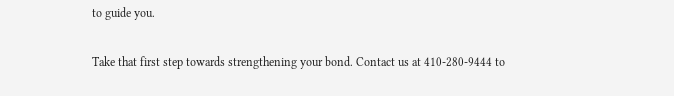to guide you.

Take that first step towards strengthening your bond. Contact us at 410-280-9444 to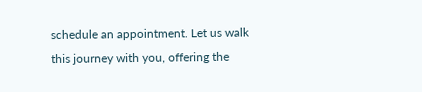schedule an appointment. Let us walk this journey with you, offering the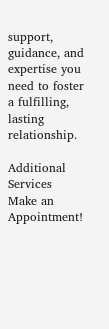support, guidance, and expertise you need to foster a fulfilling, lasting relationship.

Additional Services
Make an Appointment!